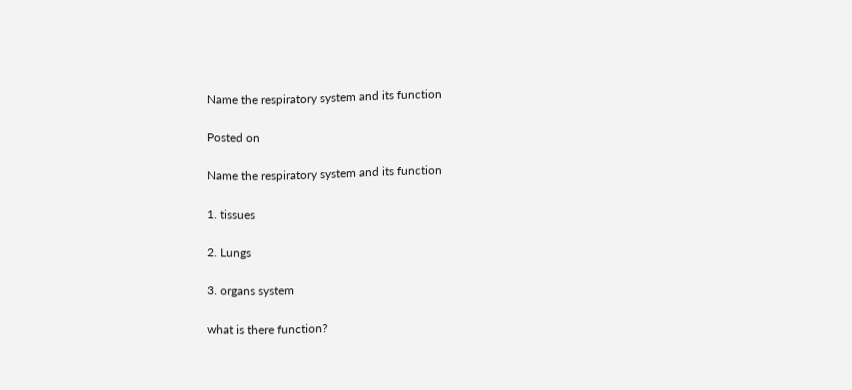Name the respiratory system and its function

Posted on

Name the respiratory system and its function

1. tissues

2. Lungs

3. organs system

what is there function?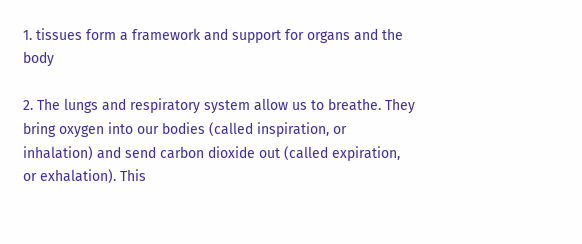1. tissues form a framework and support for organs and the body

2. The lungs and respiratory system allow us to breathe. They bring oxygen into our bodies (called inspiration, or inhalation) and send carbon dioxide out (called expiration, or exhalation). This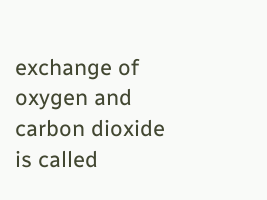exchange of oxygen and carbon dioxide is called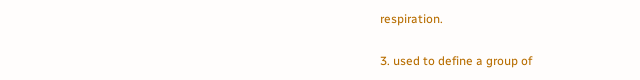respiration.

3. used to define a group of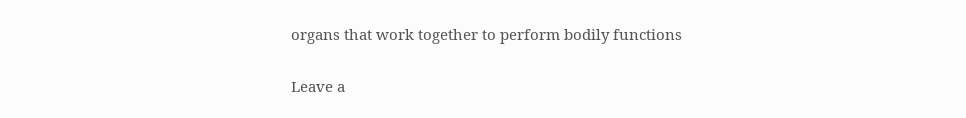organs that work together to perform bodily functions

Leave a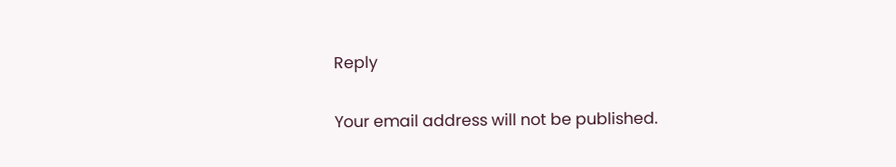Reply

Your email address will not be published.